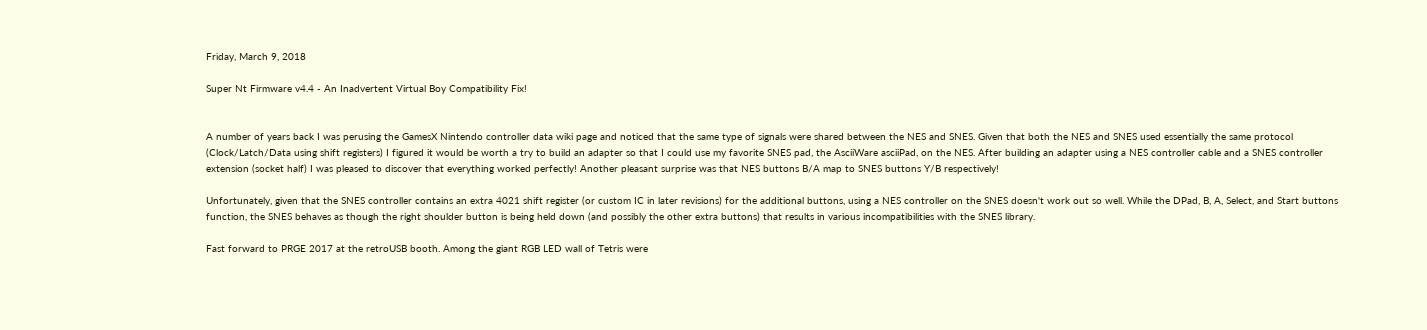Friday, March 9, 2018

Super Nt Firmware v4.4 - An Inadvertent Virtual Boy Compatibility Fix!


A number of years back I was perusing the GamesX Nintendo controller data wiki page and noticed that the same type of signals were shared between the NES and SNES. Given that both the NES and SNES used essentially the same protocol (Clock/Latch/Data using shift registers) I figured it would be worth a try to build an adapter so that I could use my favorite SNES pad, the AsciiWare asciiPad, on the NES. After building an adapter using a NES controller cable and a SNES controller extension (socket half) I was pleased to discover that everything worked perfectly! Another pleasant surprise was that NES buttons B/A map to SNES buttons Y/B respectively!

Unfortunately, given that the SNES controller contains an extra 4021 shift register (or custom IC in later revisions) for the additional buttons, using a NES controller on the SNES doesn't work out so well. While the DPad, B, A, Select, and Start buttons function, the SNES behaves as though the right shoulder button is being held down (and possibly the other extra buttons) that results in various incompatibilities with the SNES library.

Fast forward to PRGE 2017 at the retroUSB booth. Among the giant RGB LED wall of Tetris were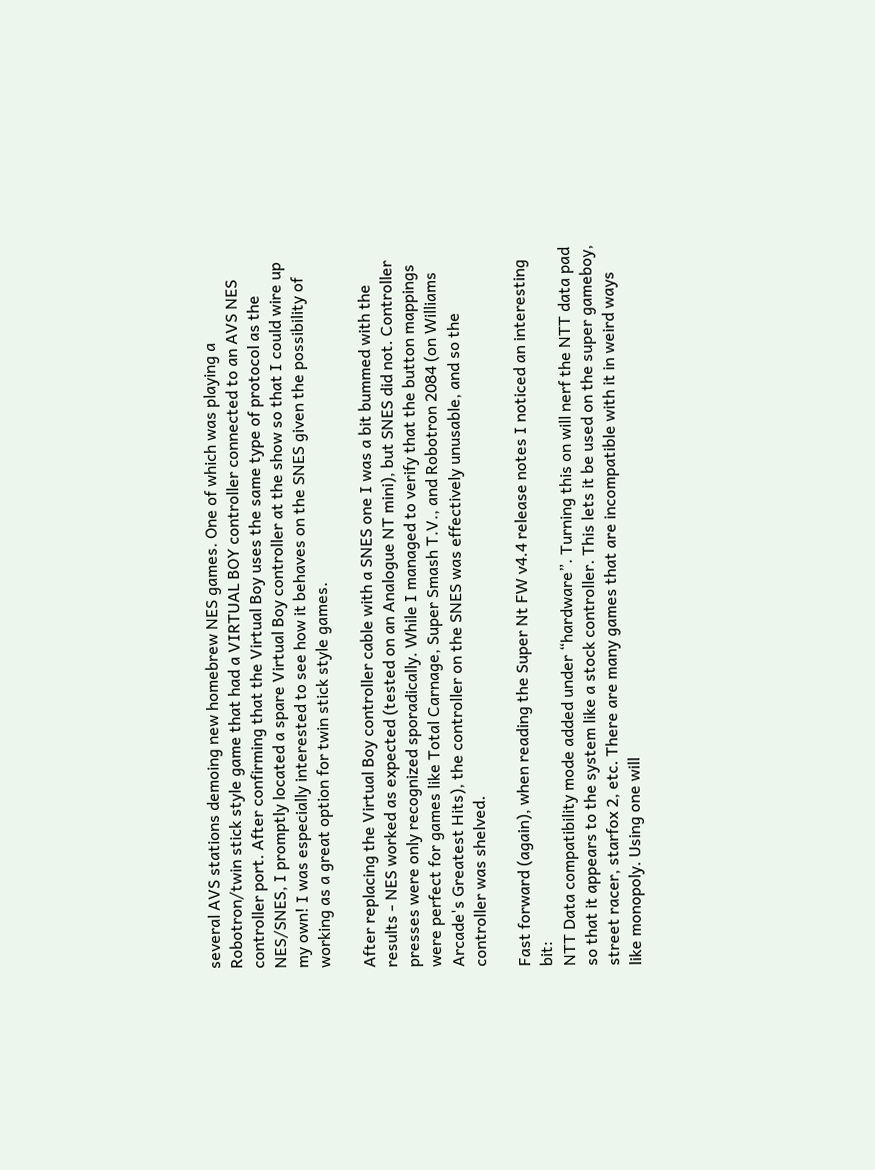several AVS stations demoing new homebrew NES games. One of which was playing a Robotron/twin stick style game that had a VIRTUAL BOY controller connected to an AVS NES controller port. After confirming that the Virtual Boy uses the same type of protocol as the NES/SNES, I promptly located a spare Virtual Boy controller at the show so that I could wire up my own! I was especially interested to see how it behaves on the SNES given the possibility of working as a great option for twin stick style games.

After replacing the Virtual Boy controller cable with a SNES one I was a bit bummed with the results - NES worked as expected (tested on an Analogue NT mini), but SNES did not. Controller presses were only recognized sporadically. While I managed to verify that the button mappings were perfect for games like Total Carnage, Super Smash T.V., and Robotron 2084 (on Williams Arcade's Greatest Hits), the controller on the SNES was effectively unusable, and so the controller was shelved.

Fast forward (again), when reading the Super Nt FW v4.4 release notes I noticed an interesting bit:
NTT Data compatibility mode added under “hardware”. Turning this on will nerf the NTT data pad so that it appears to the system like a stock controller. This lets it be used on the super gameboy, street racer, starfox 2, etc. There are many games that are incompatible with it in weird ways like monopoly. Using one will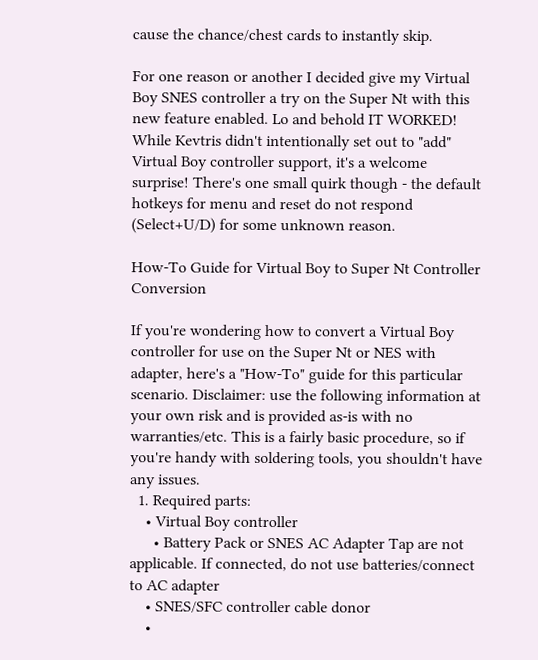cause the chance/chest cards to instantly skip.

For one reason or another I decided give my Virtual Boy SNES controller a try on the Super Nt with this new feature enabled. Lo and behold IT WORKED! While Kevtris didn't intentionally set out to "add" Virtual Boy controller support, it's a welcome surprise! There's one small quirk though - the default hotkeys for menu and reset do not respond (Select+U/D) for some unknown reason.

How-To Guide for Virtual Boy to Super Nt Controller Conversion

If you're wondering how to convert a Virtual Boy controller for use on the Super Nt or NES with adapter, here's a "How-To" guide for this particular scenario. Disclaimer: use the following information at your own risk and is provided as-is with no warranties/etc. This is a fairly basic procedure, so if you're handy with soldering tools, you shouldn't have any issues.
  1. Required parts:
    • Virtual Boy controller
      • Battery Pack or SNES AC Adapter Tap are not applicable. If connected, do not use batteries/connect to AC adapter
    • SNES/SFC controller cable donor
    •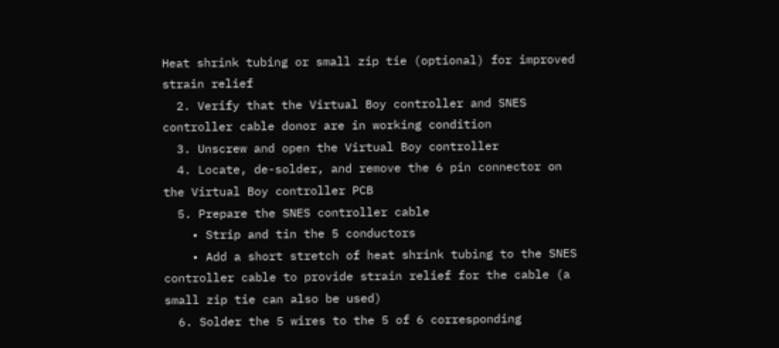Heat shrink tubing or small zip tie (optional) for improved strain relief
  2. Verify that the Virtual Boy controller and SNES controller cable donor are in working condition
  3. Unscrew and open the Virtual Boy controller
  4. Locate, de-solder, and remove the 6 pin connector on the Virtual Boy controller PCB
  5. Prepare the SNES controller cable
    • Strip and tin the 5 conductors
    • Add a short stretch of heat shrink tubing to the SNES controller cable to provide strain relief for the cable (a small zip tie can also be used)
  6. Solder the 5 wires to the 5 of 6 corresponding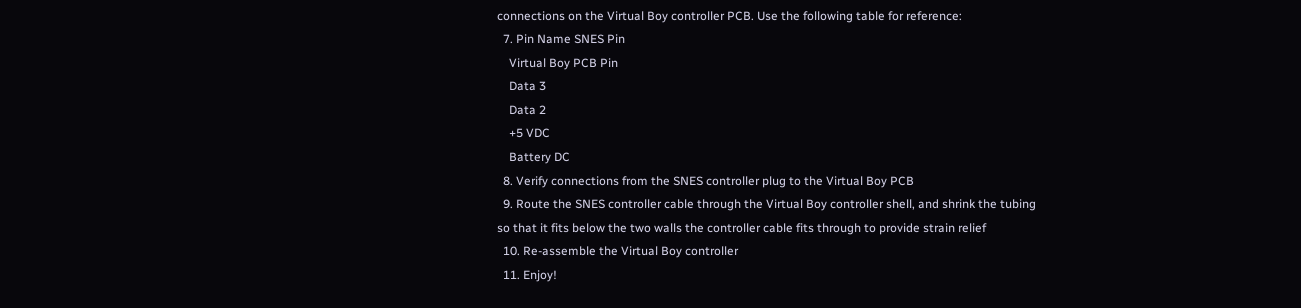connections on the Virtual Boy controller PCB. Use the following table for reference:
  7. Pin Name SNES Pin
    Virtual Boy PCB Pin
    Data 3
    Data 2
    +5 VDC
    Battery DC
  8. Verify connections from the SNES controller plug to the Virtual Boy PCB
  9. Route the SNES controller cable through the Virtual Boy controller shell, and shrink the tubing so that it fits below the two walls the controller cable fits through to provide strain relief
  10. Re-assemble the Virtual Boy controller
  11. Enjoy!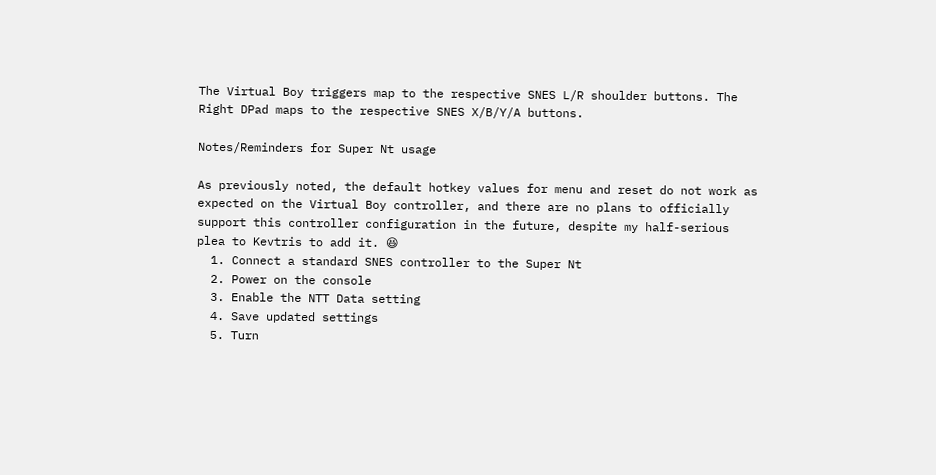The Virtual Boy triggers map to the respective SNES L/R shoulder buttons. The Right DPad maps to the respective SNES X/B/Y/A buttons.

Notes/Reminders for Super Nt usage

As previously noted, the default hotkey values for menu and reset do not work as expected on the Virtual Boy controller, and there are no plans to officially support this controller configuration in the future, despite my half-serious plea to Kevtris to add it. 😆
  1. Connect a standard SNES controller to the Super Nt
  2. Power on the console
  3. Enable the NTT Data setting
  4. Save updated settings
  5. Turn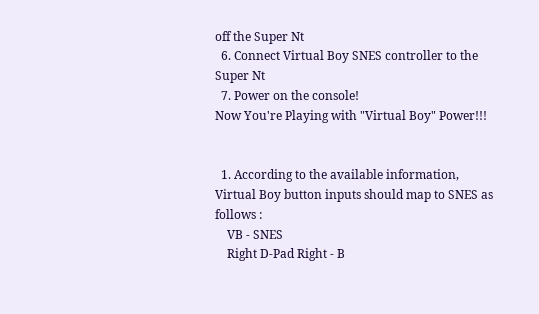off the Super Nt
  6. Connect Virtual Boy SNES controller to the Super Nt
  7. Power on the console!
Now You're Playing with "Virtual Boy" Power!!!


  1. According to the available information, Virtual Boy button inputs should map to SNES as follows :
    VB - SNES
    Right D-Pad Right - B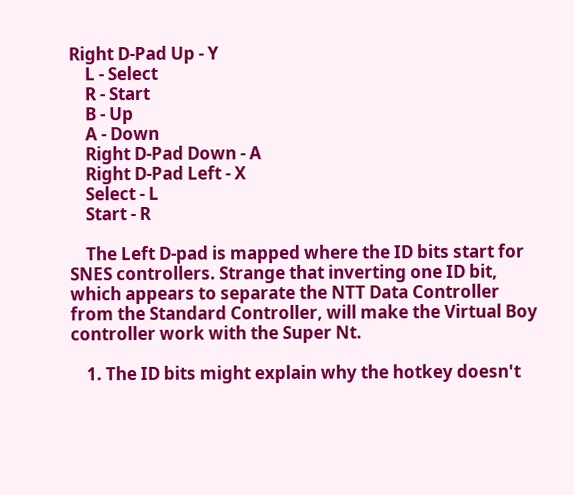Right D-Pad Up - Y
    L - Select
    R - Start
    B - Up
    A - Down
    Right D-Pad Down - A
    Right D-Pad Left - X
    Select - L
    Start - R

    The Left D-pad is mapped where the ID bits start for SNES controllers. Strange that inverting one ID bit, which appears to separate the NTT Data Controller from the Standard Controller, will make the Virtual Boy controller work with the Super Nt.

    1. The ID bits might explain why the hotkey doesn't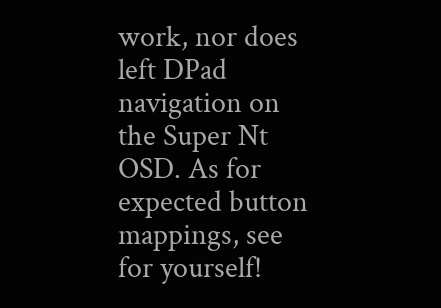work, nor does left DPad navigation on the Super Nt OSD. As for expected button mappings, see for yourself!